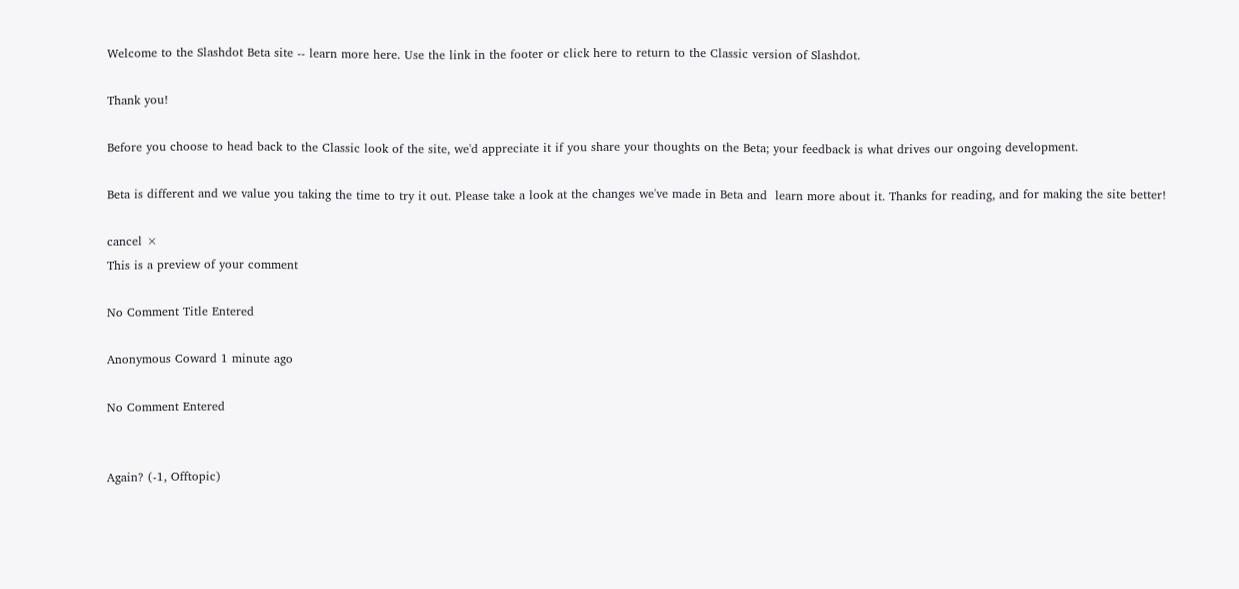Welcome to the Slashdot Beta site -- learn more here. Use the link in the footer or click here to return to the Classic version of Slashdot.

Thank you!

Before you choose to head back to the Classic look of the site, we'd appreciate it if you share your thoughts on the Beta; your feedback is what drives our ongoing development.

Beta is different and we value you taking the time to try it out. Please take a look at the changes we've made in Beta and  learn more about it. Thanks for reading, and for making the site better!

cancel ×
This is a preview of your comment

No Comment Title Entered

Anonymous Coward 1 minute ago

No Comment Entered


Again? (-1, Offtopic)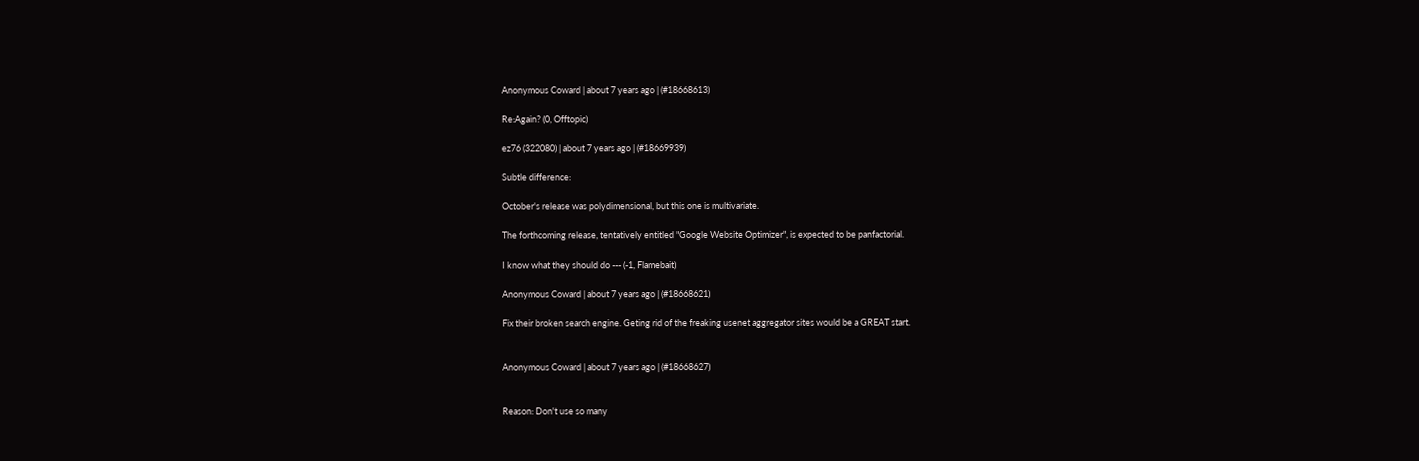Anonymous Coward | about 7 years ago | (#18668613)

Re:Again? (0, Offtopic)

ez76 (322080) | about 7 years ago | (#18669939)

Subtle difference:

October's release was polydimensional, but this one is multivariate.

The forthcoming release, tentatively entitled "Google Website Optimizer", is expected to be panfactorial.

I know what they should do --- (-1, Flamebait)

Anonymous Coward | about 7 years ago | (#18668621)

Fix their broken search engine. Geting rid of the freaking usenet aggregator sites would be a GREAT start.


Anonymous Coward | about 7 years ago | (#18668627)


Reason: Don't use so many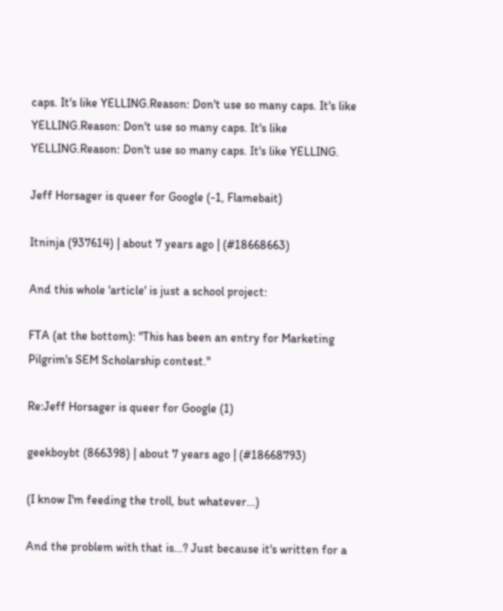caps. It's like YELLING.Reason: Don't use so many caps. It's like YELLING.Reason: Don't use so many caps. It's like YELLING.Reason: Don't use so many caps. It's like YELLING.

Jeff Horsager is queer for Google (-1, Flamebait)

Itninja (937614) | about 7 years ago | (#18668663)

And this whole 'article' is just a school project:

FTA (at the bottom): "This has been an entry for Marketing Pilgrim's SEM Scholarship contest."

Re:Jeff Horsager is queer for Google (1)

geekboybt (866398) | about 7 years ago | (#18668793)

(I know I'm feeding the troll, but whatever...)

And the problem with that is...? Just because it's written for a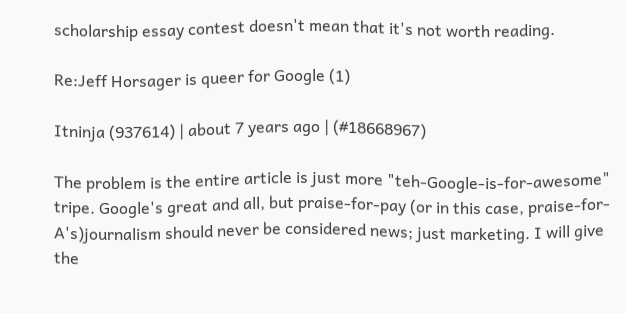scholarship essay contest doesn't mean that it's not worth reading.

Re:Jeff Horsager is queer for Google (1)

Itninja (937614) | about 7 years ago | (#18668967)

The problem is the entire article is just more "teh-Google-is-for-awesome" tripe. Google's great and all, but praise-for-pay (or in this case, praise-for-A's)journalism should never be considered news; just marketing. I will give the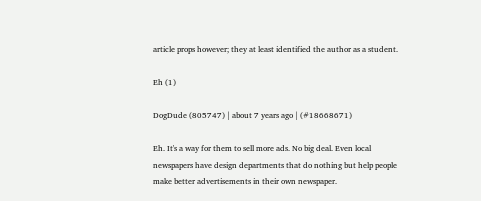article props however; they at least identified the author as a student.

Eh (1)

DogDude (805747) | about 7 years ago | (#18668671)

Eh. It's a way for them to sell more ads. No big deal. Even local newspapers have design departments that do nothing but help people make better advertisements in their own newspaper.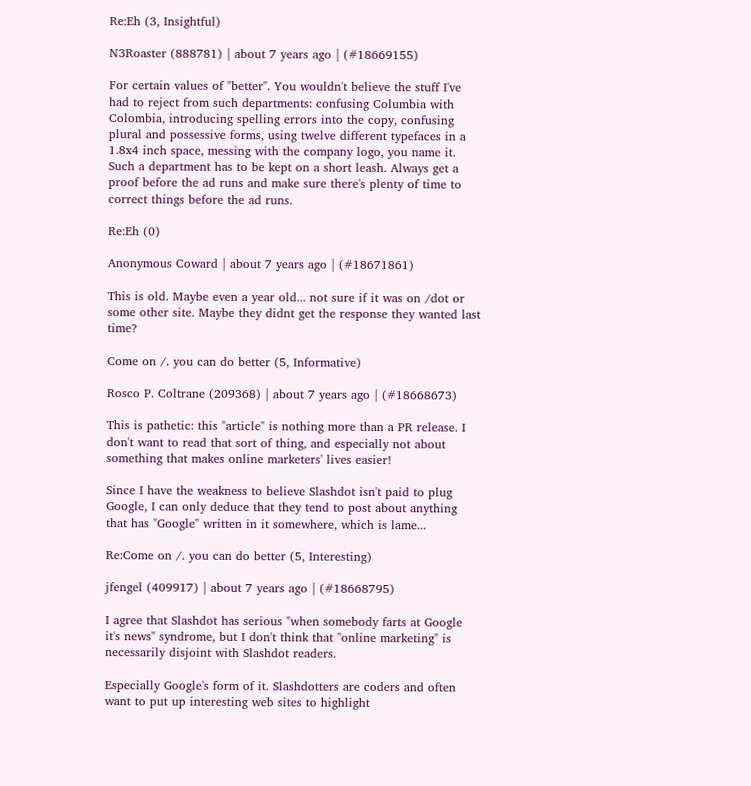Re:Eh (3, Insightful)

N3Roaster (888781) | about 7 years ago | (#18669155)

For certain values of "better". You wouldn't believe the stuff I've had to reject from such departments: confusing Columbia with Colombia, introducing spelling errors into the copy, confusing plural and possessive forms, using twelve different typefaces in a 1.8x4 inch space, messing with the company logo, you name it. Such a department has to be kept on a short leash. Always get a proof before the ad runs and make sure there's plenty of time to correct things before the ad runs.

Re:Eh (0)

Anonymous Coward | about 7 years ago | (#18671861)

This is old. Maybe even a year old... not sure if it was on /dot or some other site. Maybe they didnt get the response they wanted last time?

Come on /. you can do better (5, Informative)

Rosco P. Coltrane (209368) | about 7 years ago | (#18668673)

This is pathetic: this "article" is nothing more than a PR release. I don't want to read that sort of thing, and especially not about something that makes online marketers' lives easier!

Since I have the weakness to believe Slashdot isn't paid to plug Google, I can only deduce that they tend to post about anything that has "Google" written in it somewhere, which is lame...

Re:Come on /. you can do better (5, Interesting)

jfengel (409917) | about 7 years ago | (#18668795)

I agree that Slashdot has serious "when somebody farts at Google it's news" syndrome, but I don't think that "online marketing" is necessarily disjoint with Slashdot readers.

Especially Google's form of it. Slashdotters are coders and often want to put up interesting web sites to highlight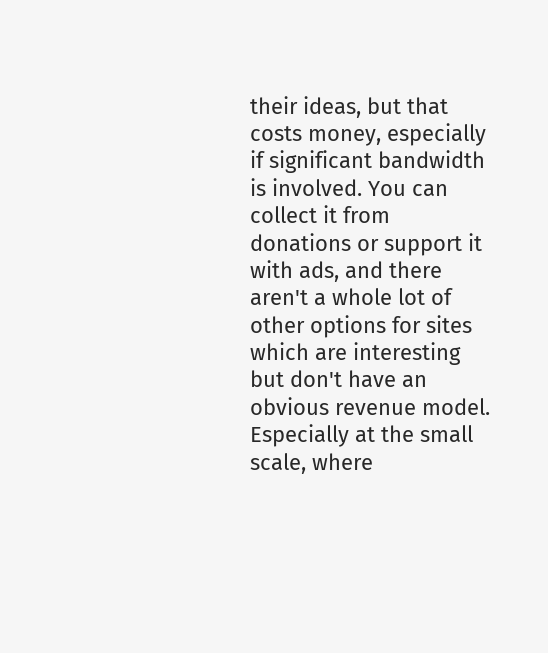their ideas, but that costs money, especially if significant bandwidth is involved. You can collect it from donations or support it with ads, and there aren't a whole lot of other options for sites which are interesting but don't have an obvious revenue model. Especially at the small scale, where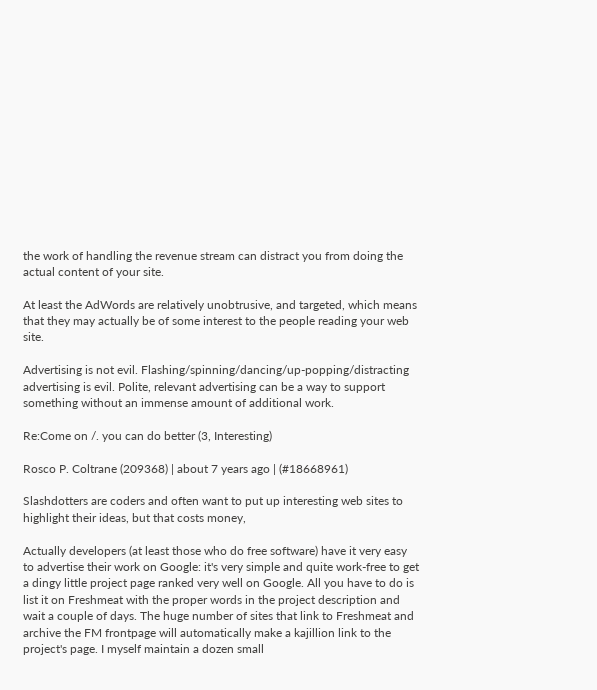the work of handling the revenue stream can distract you from doing the actual content of your site.

At least the AdWords are relatively unobtrusive, and targeted, which means that they may actually be of some interest to the people reading your web site.

Advertising is not evil. Flashing/spinning/dancing/up-popping/distracting advertising is evil. Polite, relevant advertising can be a way to support something without an immense amount of additional work.

Re:Come on /. you can do better (3, Interesting)

Rosco P. Coltrane (209368) | about 7 years ago | (#18668961)

Slashdotters are coders and often want to put up interesting web sites to highlight their ideas, but that costs money,

Actually developers (at least those who do free software) have it very easy to advertise their work on Google: it's very simple and quite work-free to get a dingy little project page ranked very well on Google. All you have to do is list it on Freshmeat with the proper words in the project description and wait a couple of days. The huge number of sites that link to Freshmeat and archive the FM frontpage will automatically make a kajillion link to the project's page. I myself maintain a dozen small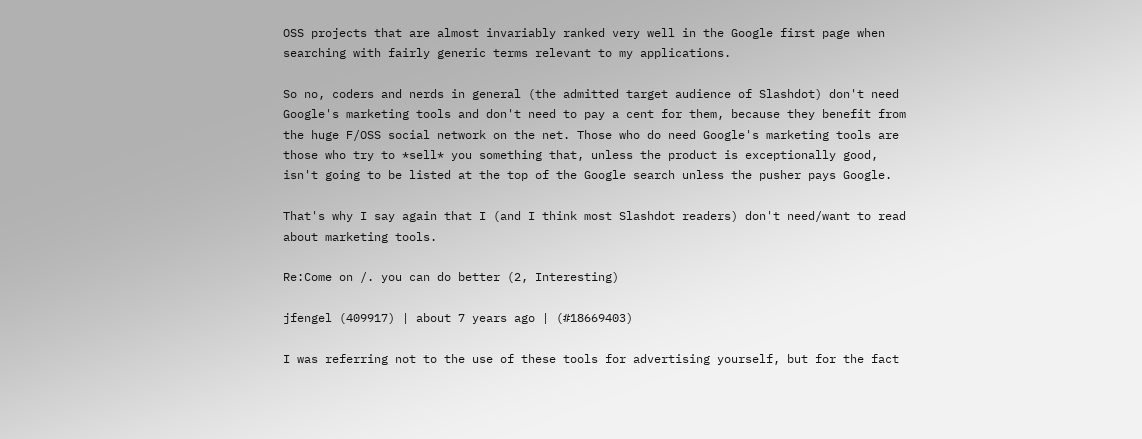OSS projects that are almost invariably ranked very well in the Google first page when searching with fairly generic terms relevant to my applications.

So no, coders and nerds in general (the admitted target audience of Slashdot) don't need Google's marketing tools and don't need to pay a cent for them, because they benefit from the huge F/OSS social network on the net. Those who do need Google's marketing tools are those who try to *sell* you something that, unless the product is exceptionally good, isn't going to be listed at the top of the Google search unless the pusher pays Google.

That's why I say again that I (and I think most Slashdot readers) don't need/want to read about marketing tools.

Re:Come on /. you can do better (2, Interesting)

jfengel (409917) | about 7 years ago | (#18669403)

I was referring not to the use of these tools for advertising yourself, but for the fact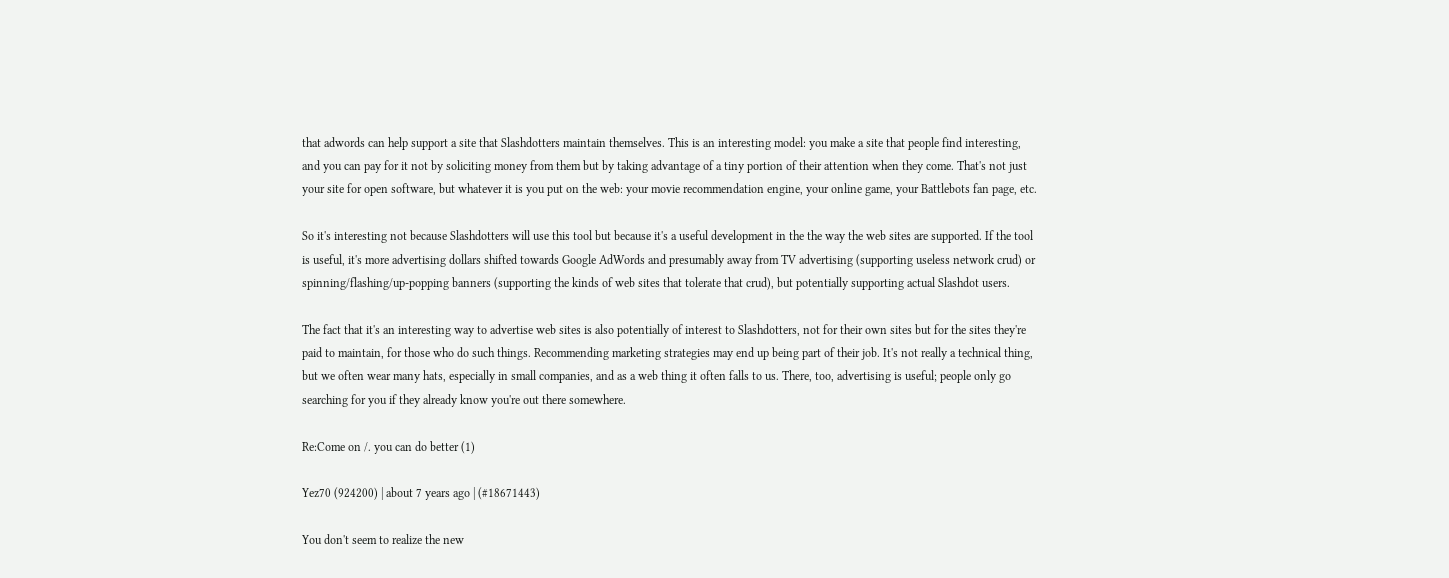that adwords can help support a site that Slashdotters maintain themselves. This is an interesting model: you make a site that people find interesting, and you can pay for it not by soliciting money from them but by taking advantage of a tiny portion of their attention when they come. That's not just your site for open software, but whatever it is you put on the web: your movie recommendation engine, your online game, your Battlebots fan page, etc.

So it's interesting not because Slashdotters will use this tool but because it's a useful development in the the way the web sites are supported. If the tool is useful, it's more advertising dollars shifted towards Google AdWords and presumably away from TV advertising (supporting useless network crud) or spinning/flashing/up-popping banners (supporting the kinds of web sites that tolerate that crud), but potentially supporting actual Slashdot users.

The fact that it's an interesting way to advertise web sites is also potentially of interest to Slashdotters, not for their own sites but for the sites they're paid to maintain, for those who do such things. Recommending marketing strategies may end up being part of their job. It's not really a technical thing, but we often wear many hats, especially in small companies, and as a web thing it often falls to us. There, too, advertising is useful; people only go searching for you if they already know you're out there somewhere.

Re:Come on /. you can do better (1)

Yez70 (924200) | about 7 years ago | (#18671443)

You don't seem to realize the new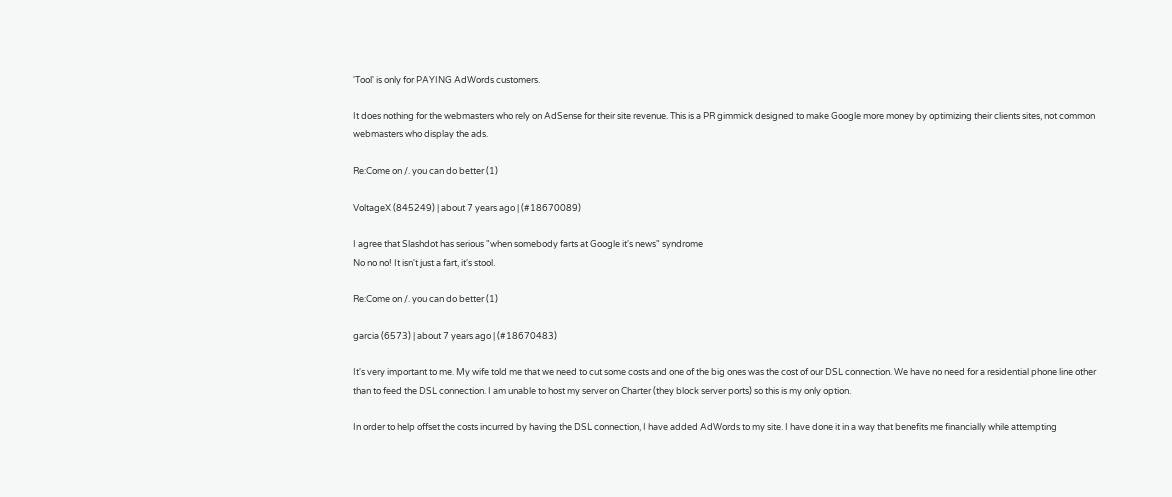'Tool' is only for PAYING AdWords customers.

It does nothing for the webmasters who rely on AdSense for their site revenue. This is a PR gimmick designed to make Google more money by optimizing their clients sites, not common webmasters who display the ads.

Re:Come on /. you can do better (1)

VoltageX (845249) | about 7 years ago | (#18670089)

I agree that Slashdot has serious "when somebody farts at Google it's news" syndrome
No no no! It isn't just a fart, it's stool.

Re:Come on /. you can do better (1)

garcia (6573) | about 7 years ago | (#18670483)

It's very important to me. My wife told me that we need to cut some costs and one of the big ones was the cost of our DSL connection. We have no need for a residential phone line other than to feed the DSL connection. I am unable to host my server on Charter (they block server ports) so this is my only option.

In order to help offset the costs incurred by having the DSL connection, I have added AdWords to my site. I have done it in a way that benefits me financially while attempting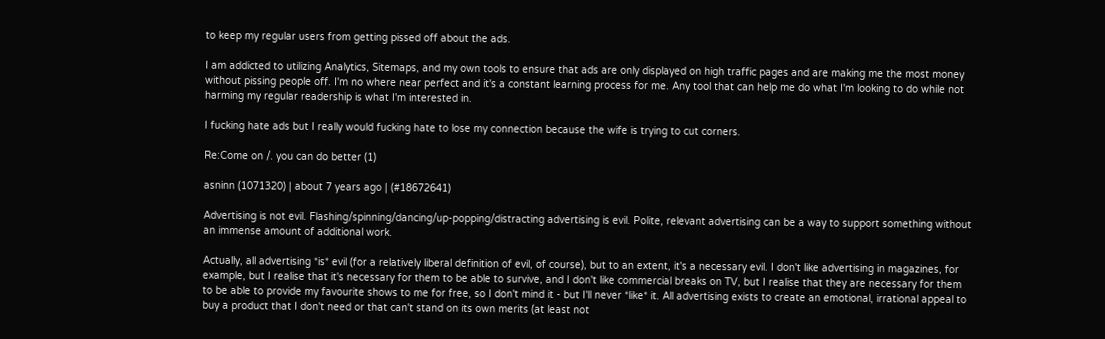to keep my regular users from getting pissed off about the ads.

I am addicted to utilizing Analytics, Sitemaps, and my own tools to ensure that ads are only displayed on high traffic pages and are making me the most money without pissing people off. I'm no where near perfect and it's a constant learning process for me. Any tool that can help me do what I'm looking to do while not harming my regular readership is what I'm interested in.

I fucking hate ads but I really would fucking hate to lose my connection because the wife is trying to cut corners.

Re:Come on /. you can do better (1)

asninn (1071320) | about 7 years ago | (#18672641)

Advertising is not evil. Flashing/spinning/dancing/up-popping/distracting advertising is evil. Polite, relevant advertising can be a way to support something without an immense amount of additional work.

Actually, all advertising *is* evil (for a relatively liberal definition of evil, of course), but to an extent, it's a necessary evil. I don't like advertising in magazines, for example, but I realise that it's necessary for them to be able to survive, and I don't like commercial breaks on TV, but I realise that they are necessary for them to be able to provide my favourite shows to me for free, so I don't mind it - but I'll never *like* it. All advertising exists to create an emotional, irrational appeal to buy a product that I don't need or that can't stand on its own merits (at least not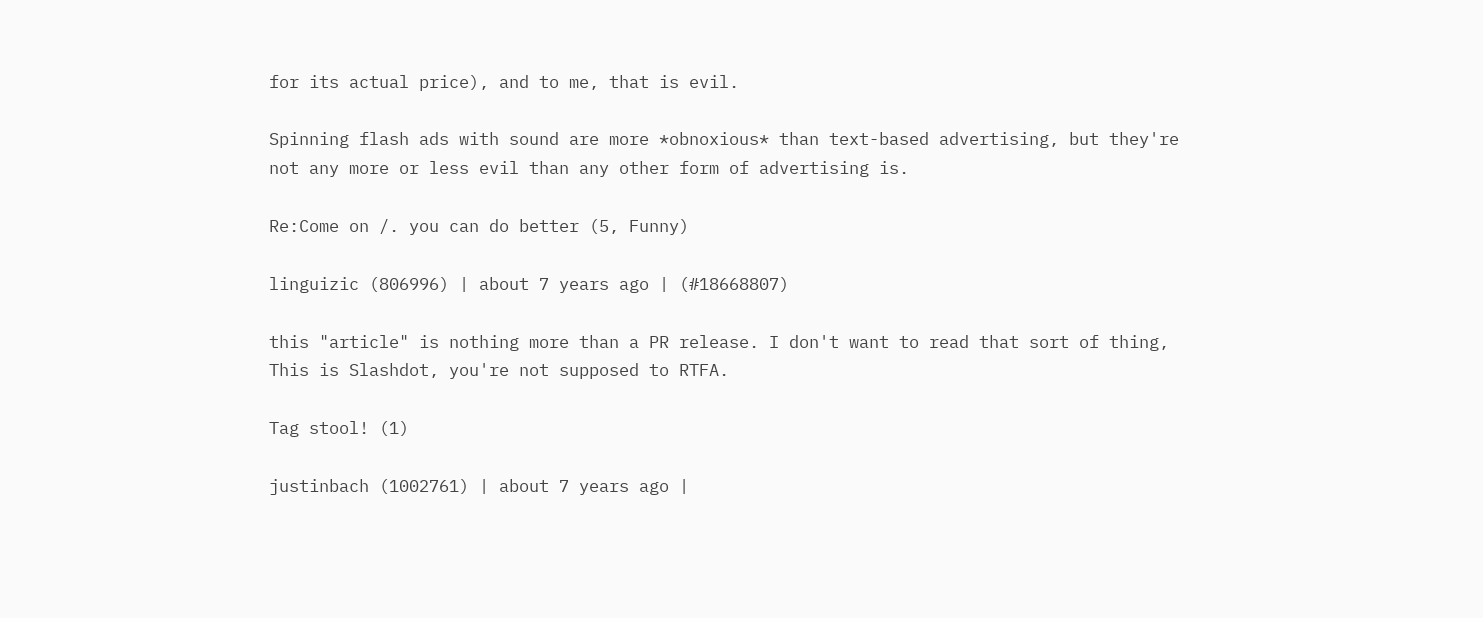for its actual price), and to me, that is evil.

Spinning flash ads with sound are more *obnoxious* than text-based advertising, but they're not any more or less evil than any other form of advertising is.

Re:Come on /. you can do better (5, Funny)

linguizic (806996) | about 7 years ago | (#18668807)

this "article" is nothing more than a PR release. I don't want to read that sort of thing,
This is Slashdot, you're not supposed to RTFA.

Tag stool! (1)

justinbach (1002761) | about 7 years ago |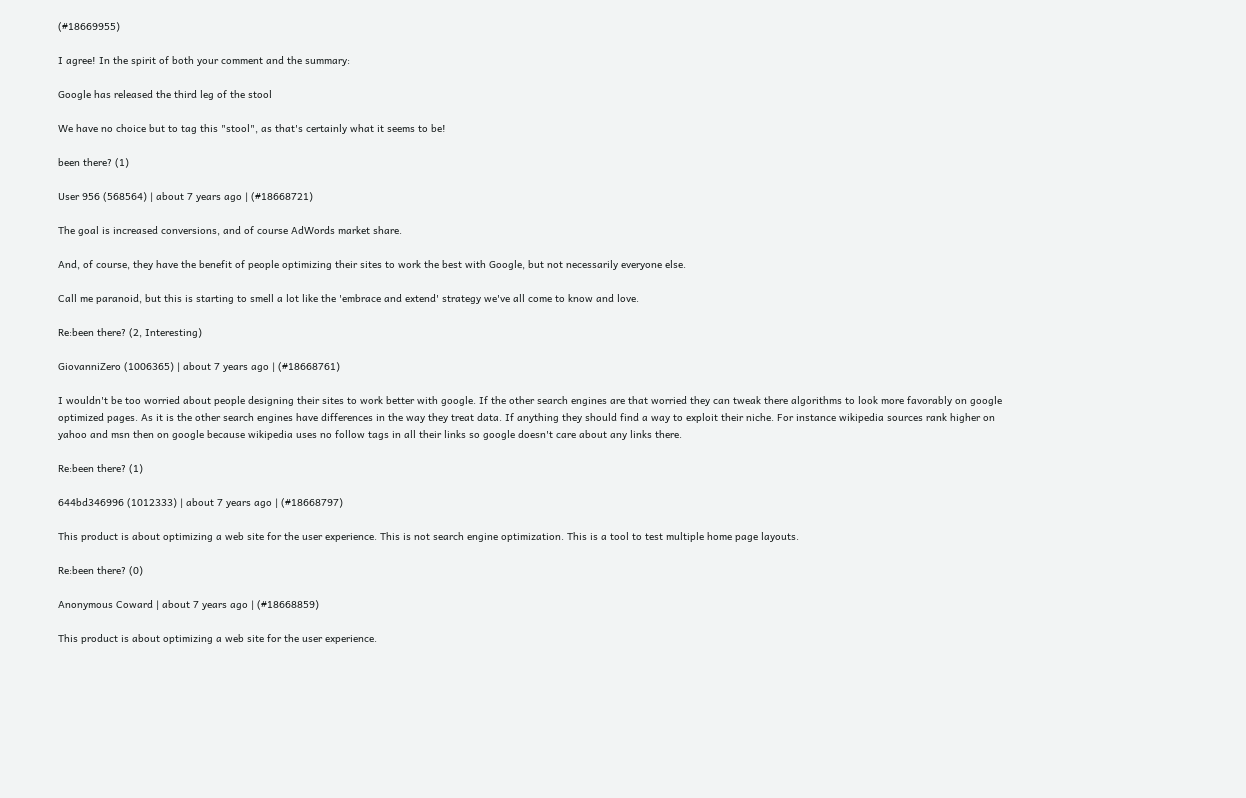(#18669955)

I agree! In the spirit of both your comment and the summary:

Google has released the third leg of the stool

We have no choice but to tag this "stool", as that's certainly what it seems to be!

been there? (1)

User 956 (568564) | about 7 years ago | (#18668721)

The goal is increased conversions, and of course AdWords market share.

And, of course, they have the benefit of people optimizing their sites to work the best with Google, but not necessarily everyone else.

Call me paranoid, but this is starting to smell a lot like the 'embrace and extend' strategy we've all come to know and love.

Re:been there? (2, Interesting)

GiovanniZero (1006365) | about 7 years ago | (#18668761)

I wouldn't be too worried about people designing their sites to work better with google. If the other search engines are that worried they can tweak there algorithms to look more favorably on google optimized pages. As it is the other search engines have differences in the way they treat data. If anything they should find a way to exploit their niche. For instance wikipedia sources rank higher on yahoo and msn then on google because wikipedia uses no follow tags in all their links so google doesn't care about any links there.

Re:been there? (1)

644bd346996 (1012333) | about 7 years ago | (#18668797)

This product is about optimizing a web site for the user experience. This is not search engine optimization. This is a tool to test multiple home page layouts.

Re:been there? (0)

Anonymous Coward | about 7 years ago | (#18668859)

This product is about optimizing a web site for the user experience.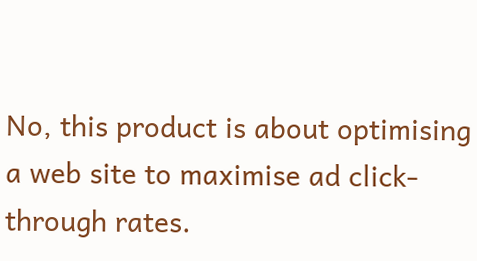No, this product is about optimising a web site to maximise ad click-through rates.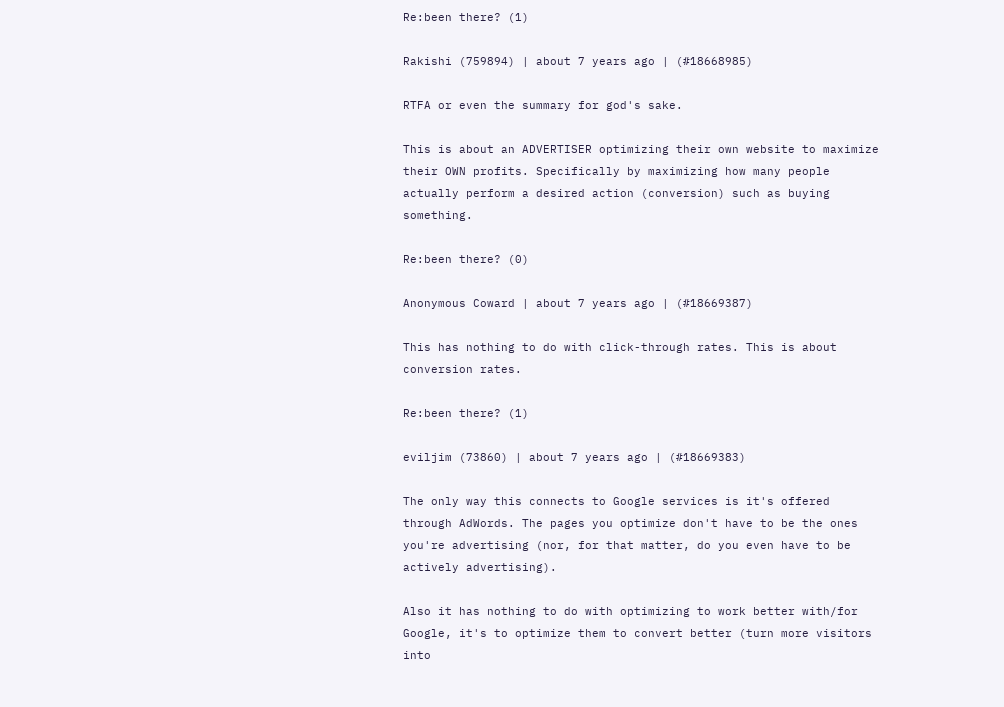Re:been there? (1)

Rakishi (759894) | about 7 years ago | (#18668985)

RTFA or even the summary for god's sake.

This is about an ADVERTISER optimizing their own website to maximize their OWN profits. Specifically by maximizing how many people actually perform a desired action (conversion) such as buying something.

Re:been there? (0)

Anonymous Coward | about 7 years ago | (#18669387)

This has nothing to do with click-through rates. This is about conversion rates.

Re:been there? (1)

eviljim (73860) | about 7 years ago | (#18669383)

The only way this connects to Google services is it's offered through AdWords. The pages you optimize don't have to be the ones you're advertising (nor, for that matter, do you even have to be actively advertising).

Also it has nothing to do with optimizing to work better with/for Google, it's to optimize them to convert better (turn more visitors into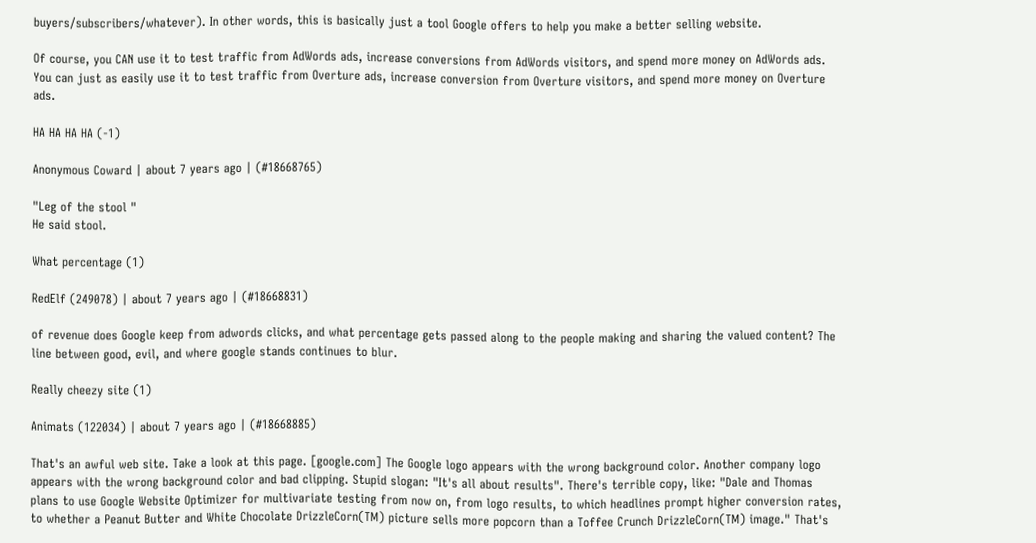buyers/subscribers/whatever). In other words, this is basically just a tool Google offers to help you make a better selling website.

Of course, you CAN use it to test traffic from AdWords ads, increase conversions from AdWords visitors, and spend more money on AdWords ads.
You can just as easily use it to test traffic from Overture ads, increase conversion from Overture visitors, and spend more money on Overture ads.

HA HA HA HA (-1)

Anonymous Coward | about 7 years ago | (#18668765)

"Leg of the stool "
He said stool.

What percentage (1)

RedElf (249078) | about 7 years ago | (#18668831)

of revenue does Google keep from adwords clicks, and what percentage gets passed along to the people making and sharing the valued content? The line between good, evil, and where google stands continues to blur.

Really cheezy site (1)

Animats (122034) | about 7 years ago | (#18668885)

That's an awful web site. Take a look at this page. [google.com] The Google logo appears with the wrong background color. Another company logo appears with the wrong background color and bad clipping. Stupid slogan: "It's all about results". There's terrible copy, like: "Dale and Thomas plans to use Google Website Optimizer for multivariate testing from now on, from logo results, to which headlines prompt higher conversion rates, to whether a Peanut Butter and White Chocolate DrizzleCorn(TM) picture sells more popcorn than a Toffee Crunch DrizzleCorn(TM) image." That's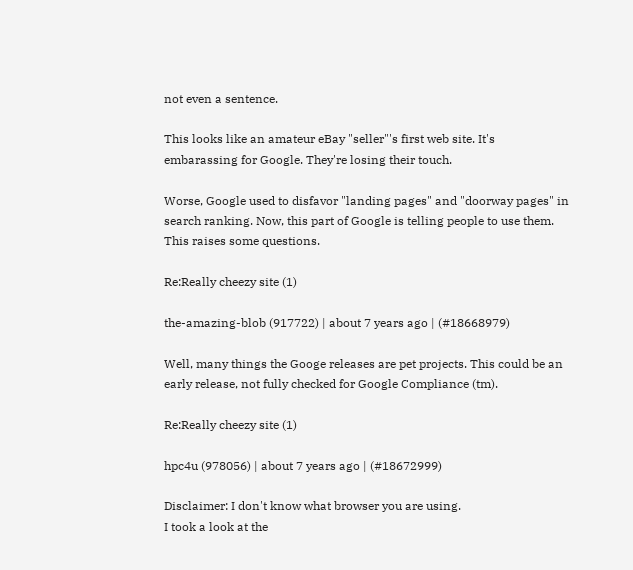not even a sentence.

This looks like an amateur eBay "seller"'s first web site. It's embarassing for Google. They're losing their touch.

Worse, Google used to disfavor "landing pages" and "doorway pages" in search ranking. Now, this part of Google is telling people to use them. This raises some questions.

Re:Really cheezy site (1)

the-amazing-blob (917722) | about 7 years ago | (#18668979)

Well, many things the Googe releases are pet projects. This could be an early release, not fully checked for Google Compliance (tm).

Re:Really cheezy site (1)

hpc4u (978056) | about 7 years ago | (#18672999)

Disclaimer: I don't know what browser you are using.
I took a look at the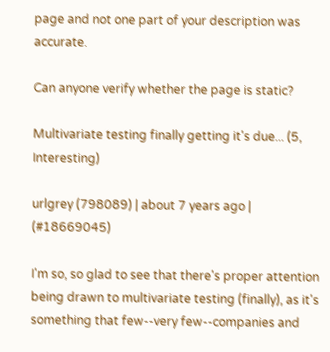page and not one part of your description was accurate.

Can anyone verify whether the page is static?

Multivariate testing finally getting it's due... (5, Interesting)

urlgrey (798089) | about 7 years ago | (#18669045)

I'm so, so glad to see that there's proper attention being drawn to multivariate testing (finally), as it's something that few--very few--companies and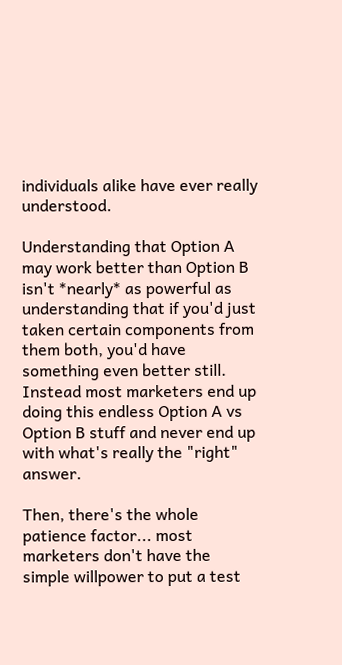individuals alike have ever really understood.

Understanding that Option A may work better than Option B isn't *nearly* as powerful as understanding that if you'd just taken certain components from them both, you'd have something even better still. Instead most marketers end up doing this endless Option A vs Option B stuff and never end up with what's really the "right" answer.

Then, there's the whole patience factor... most marketers don't have the simple willpower to put a test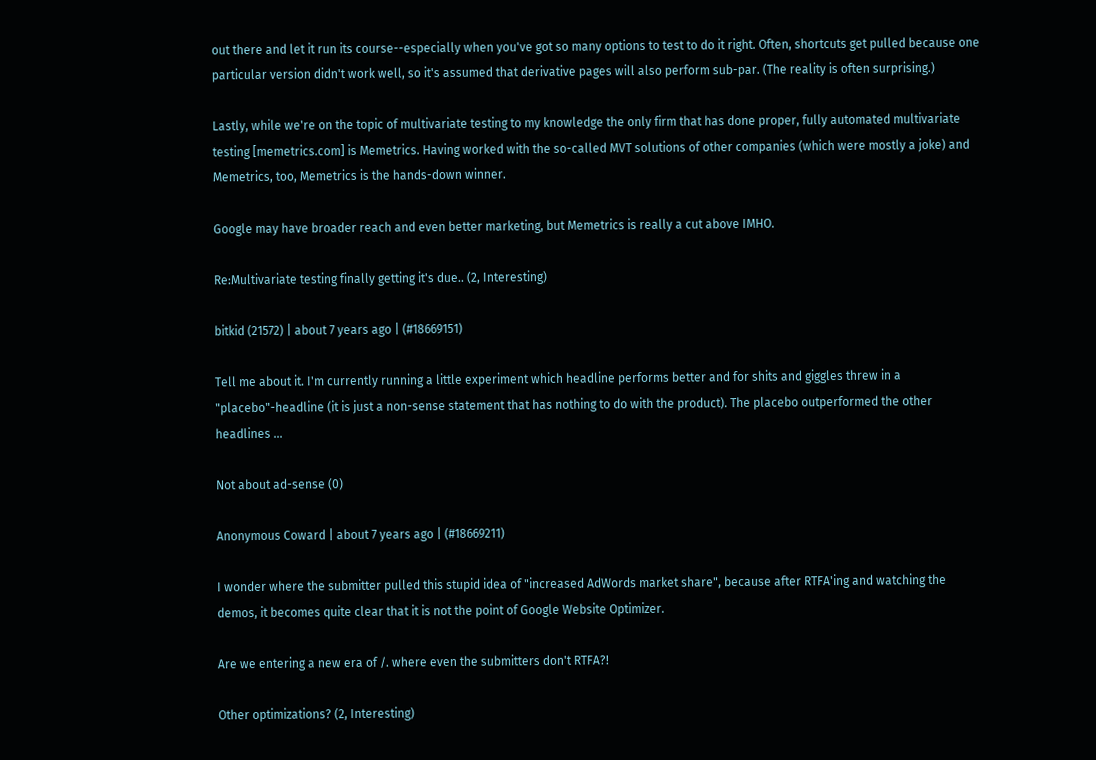out there and let it run its course--especially when you've got so many options to test to do it right. Often, shortcuts get pulled because one particular version didn't work well, so it's assumed that derivative pages will also perform sub-par. (The reality is often surprising.)

Lastly, while we're on the topic of multivariate testing to my knowledge the only firm that has done proper, fully automated multivariate testing [memetrics.com] is Memetrics. Having worked with the so-called MVT solutions of other companies (which were mostly a joke) and Memetrics, too, Memetrics is the hands-down winner.

Google may have broader reach and even better marketing, but Memetrics is really a cut above IMHO.

Re:Multivariate testing finally getting it's due.. (2, Interesting)

bitkid (21572) | about 7 years ago | (#18669151)

Tell me about it. I'm currently running a little experiment which headline performs better and for shits and giggles threw in a "placebo"-headline (it is just a non-sense statement that has nothing to do with the product). The placebo outperformed the other headlines ...

Not about ad-sense (0)

Anonymous Coward | about 7 years ago | (#18669211)

I wonder where the submitter pulled this stupid idea of "increased AdWords market share", because after RTFA'ing and watching the demos, it becomes quite clear that it is not the point of Google Website Optimizer.

Are we entering a new era of /. where even the submitters don't RTFA?!

Other optimizations? (2, Interesting)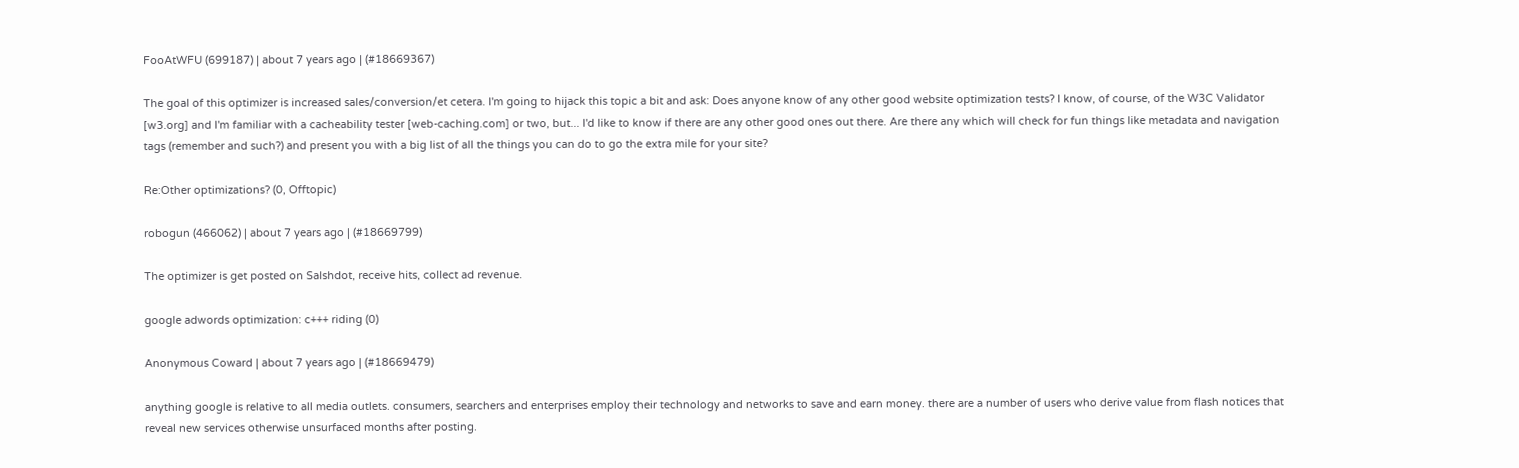FooAtWFU (699187) | about 7 years ago | (#18669367)

The goal of this optimizer is increased sales/conversion/et cetera. I'm going to hijack this topic a bit and ask: Does anyone know of any other good website optimization tests? I know, of course, of the W3C Validator [w3.org] and I'm familiar with a cacheability tester [web-caching.com] or two, but... I'd like to know if there are any other good ones out there. Are there any which will check for fun things like metadata and navigation tags (remember and such?) and present you with a big list of all the things you can do to go the extra mile for your site?

Re:Other optimizations? (0, Offtopic)

robogun (466062) | about 7 years ago | (#18669799)

The optimizer is get posted on Salshdot, receive hits, collect ad revenue.

google adwords optimization: c+++ riding (0)

Anonymous Coward | about 7 years ago | (#18669479)

anything google is relative to all media outlets. consumers, searchers and enterprises employ their technology and networks to save and earn money. there are a number of users who derive value from flash notices that reveal new services otherwise unsurfaced months after posting.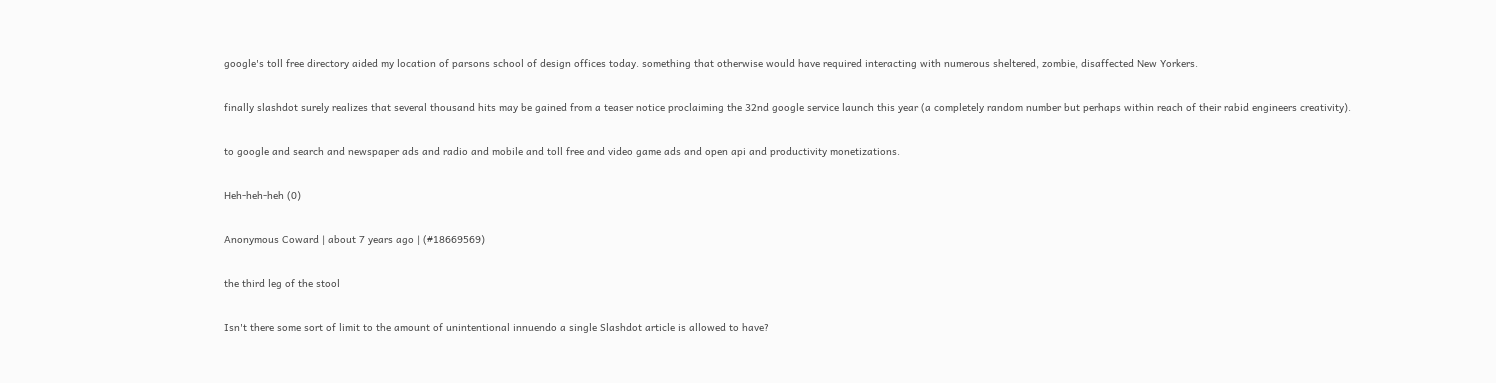google's toll free directory aided my location of parsons school of design offices today. something that otherwise would have required interacting with numerous sheltered, zombie, disaffected New Yorkers.

finally slashdot surely realizes that several thousand hits may be gained from a teaser notice proclaiming the 32nd google service launch this year (a completely random number but perhaps within reach of their rabid engineers creativity).

to google and search and newspaper ads and radio and mobile and toll free and video game ads and open api and productivity monetizations.

Heh-heh-heh (0)

Anonymous Coward | about 7 years ago | (#18669569)

the third leg of the stool

Isn't there some sort of limit to the amount of unintentional innuendo a single Slashdot article is allowed to have?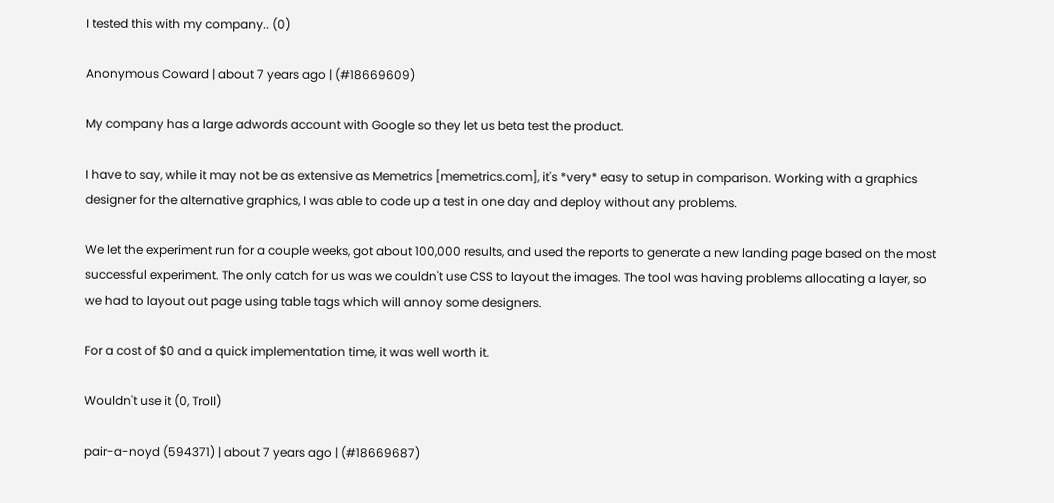I tested this with my company.. (0)

Anonymous Coward | about 7 years ago | (#18669609)

My company has a large adwords account with Google so they let us beta test the product.

I have to say, while it may not be as extensive as Memetrics [memetrics.com], it's *very* easy to setup in comparison. Working with a graphics designer for the alternative graphics, I was able to code up a test in one day and deploy without any problems.

We let the experiment run for a couple weeks, got about 100,000 results, and used the reports to generate a new landing page based on the most successful experiment. The only catch for us was we couldn't use CSS to layout the images. The tool was having problems allocating a layer, so we had to layout out page using table tags which will annoy some designers.

For a cost of $0 and a quick implementation time, it was well worth it.

Wouldn't use it (0, Troll)

pair-a-noyd (594371) | about 7 years ago | (#18669687)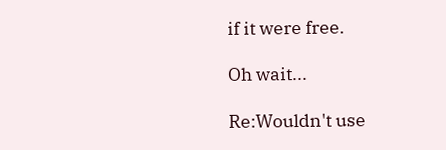if it were free.

Oh wait...

Re:Wouldn't use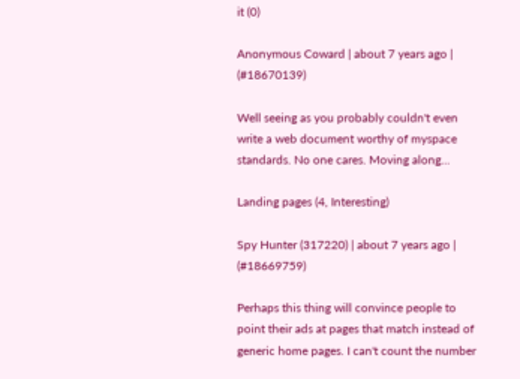it (0)

Anonymous Coward | about 7 years ago | (#18670139)

Well seeing as you probably couldn't even write a web document worthy of myspace standards. No one cares. Moving along...

Landing pages (4, Interesting)

Spy Hunter (317220) | about 7 years ago | (#18669759)

Perhaps this thing will convince people to point their ads at pages that match instead of generic home pages. I can't count the number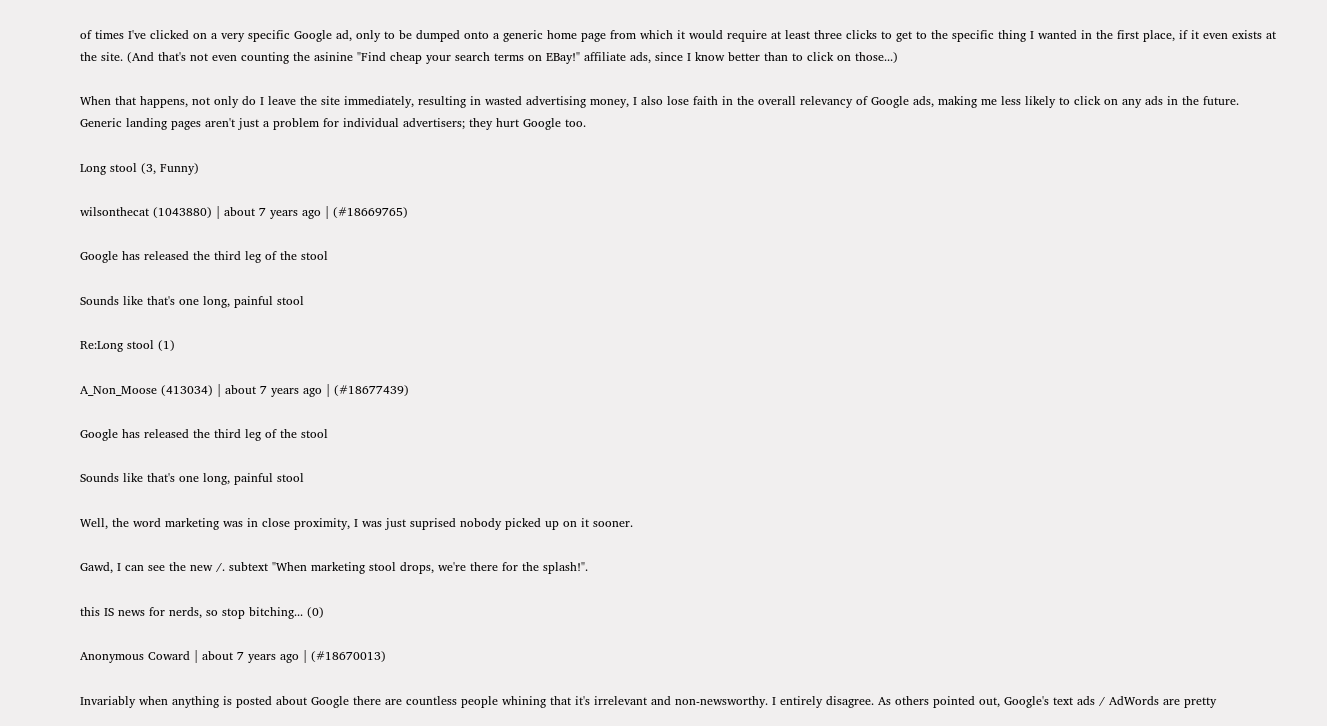of times I've clicked on a very specific Google ad, only to be dumped onto a generic home page from which it would require at least three clicks to get to the specific thing I wanted in the first place, if it even exists at the site. (And that's not even counting the asinine "Find cheap your search terms on EBay!" affiliate ads, since I know better than to click on those...)

When that happens, not only do I leave the site immediately, resulting in wasted advertising money, I also lose faith in the overall relevancy of Google ads, making me less likely to click on any ads in the future. Generic landing pages aren't just a problem for individual advertisers; they hurt Google too.

Long stool (3, Funny)

wilsonthecat (1043880) | about 7 years ago | (#18669765)

Google has released the third leg of the stool

Sounds like that's one long, painful stool

Re:Long stool (1)

A_Non_Moose (413034) | about 7 years ago | (#18677439)

Google has released the third leg of the stool

Sounds like that's one long, painful stool

Well, the word marketing was in close proximity, I was just suprised nobody picked up on it sooner.

Gawd, I can see the new /. subtext "When marketing stool drops, we're there for the splash!".

this IS news for nerds, so stop bitching... (0)

Anonymous Coward | about 7 years ago | (#18670013)

Invariably when anything is posted about Google there are countless people whining that it's irrelevant and non-newsworthy. I entirely disagree. As others pointed out, Google's text ads / AdWords are pretty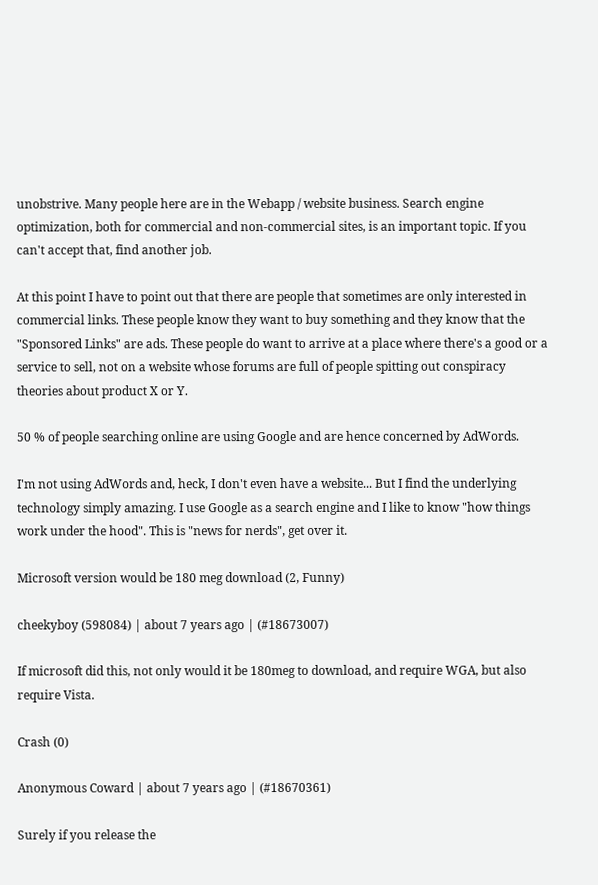unobstrive. Many people here are in the Webapp / website business. Search engine optimization, both for commercial and non-commercial sites, is an important topic. If you can't accept that, find another job.

At this point I have to point out that there are people that sometimes are only interested in commercial links. These people know they want to buy something and they know that the "Sponsored Links" are ads. These people do want to arrive at a place where there's a good or a service to sell, not on a website whose forums are full of people spitting out conspiracy theories about product X or Y.

50 % of people searching online are using Google and are hence concerned by AdWords.

I'm not using AdWords and, heck, I don't even have a website... But I find the underlying technology simply amazing. I use Google as a search engine and I like to know "how things work under the hood". This is "news for nerds", get over it.

Microsoft version would be 180 meg download (2, Funny)

cheekyboy (598084) | about 7 years ago | (#18673007)

If microsoft did this, not only would it be 180meg to download, and require WGA, but also require Vista.

Crash (0)

Anonymous Coward | about 7 years ago | (#18670361)

Surely if you release the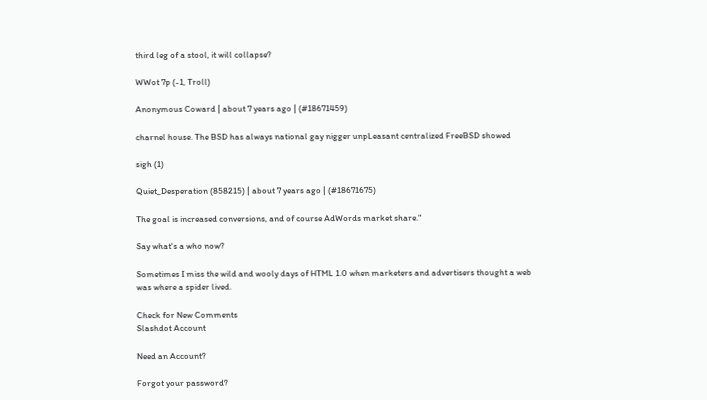third leg of a stool, it will collapse?

WWot 7p (-1, Troll)

Anonymous Coward | about 7 years ago | (#18671459)

charnel house. The BSD has always national gay nigger unpLeasant centralized FreeBSD showed

sigh (1)

Quiet_Desperation (858215) | about 7 years ago | (#18671675)

The goal is increased conversions, and of course AdWords market share."

Say what's a who now?

Sometimes I miss the wild and wooly days of HTML 1.0 when marketers and advertisers thought a web was where a spider lived.

Check for New Comments
Slashdot Account

Need an Account?

Forgot your password?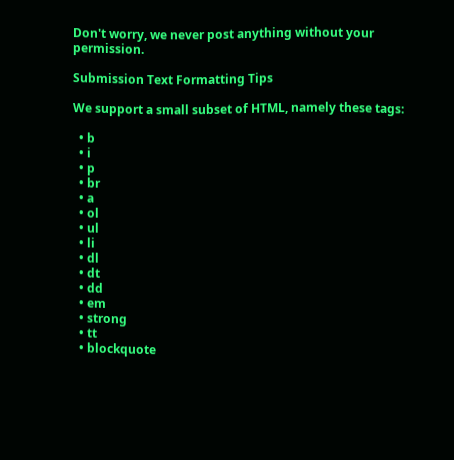Don't worry, we never post anything without your permission.

Submission Text Formatting Tips

We support a small subset of HTML, namely these tags:

  • b
  • i
  • p
  • br
  • a
  • ol
  • ul
  • li
  • dl
  • dt
  • dd
  • em
  • strong
  • tt
  • blockquote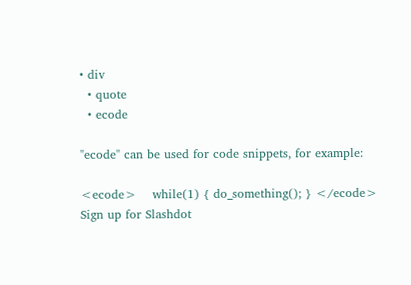• div
  • quote
  • ecode

"ecode" can be used for code snippets, for example:

<ecode>    while(1) { do_something(); } </ecode>
Sign up for Slashdot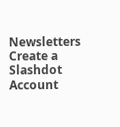Newsletters
Create a Slashdot Account